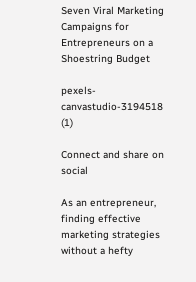Seven Viral Marketing Campaigns for Entrepreneurs on a Shoestring Budget

pexels-canvastudio-3194518 (1)

Connect and share on social

As an entrepreneur, finding effective marketing strategies without a hefty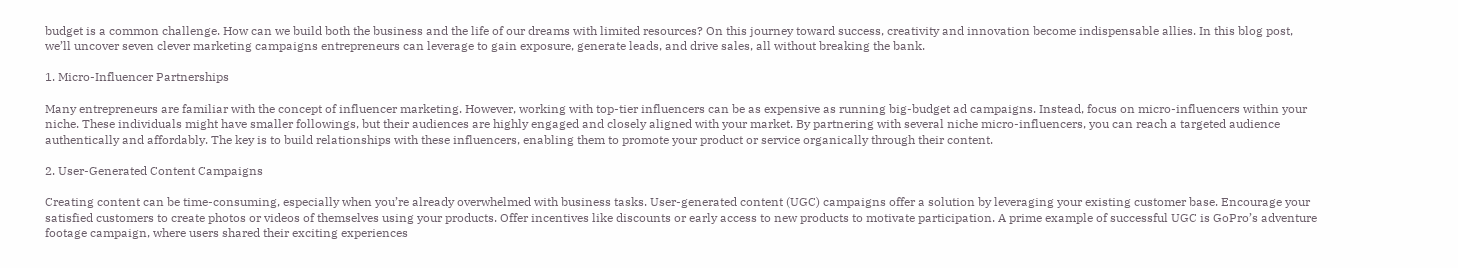budget is a common challenge. How can we build both the business and the life of our dreams with limited resources? On this journey toward success, creativity and innovation become indispensable allies. In this blog post, we’ll uncover seven clever marketing campaigns entrepreneurs can leverage to gain exposure, generate leads, and drive sales, all without breaking the bank.

1. Micro-Influencer Partnerships

Many entrepreneurs are familiar with the concept of influencer marketing. However, working with top-tier influencers can be as expensive as running big-budget ad campaigns. Instead, focus on micro-influencers within your niche. These individuals might have smaller followings, but their audiences are highly engaged and closely aligned with your market. By partnering with several niche micro-influencers, you can reach a targeted audience authentically and affordably. The key is to build relationships with these influencers, enabling them to promote your product or service organically through their content.

2. User-Generated Content Campaigns

Creating content can be time-consuming, especially when you’re already overwhelmed with business tasks. User-generated content (UGC) campaigns offer a solution by leveraging your existing customer base. Encourage your satisfied customers to create photos or videos of themselves using your products. Offer incentives like discounts or early access to new products to motivate participation. A prime example of successful UGC is GoPro’s adventure footage campaign, where users shared their exciting experiences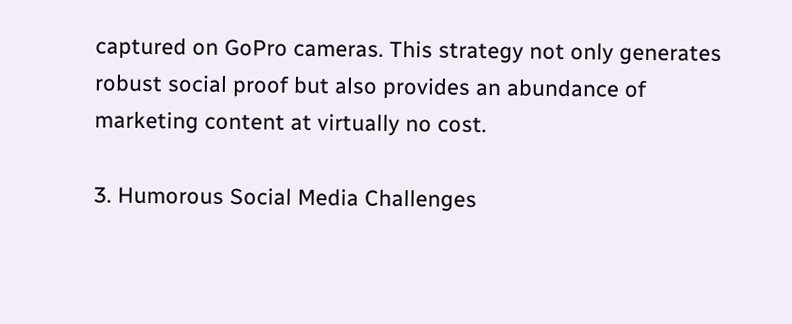captured on GoPro cameras. This strategy not only generates robust social proof but also provides an abundance of marketing content at virtually no cost.

3. Humorous Social Media Challenges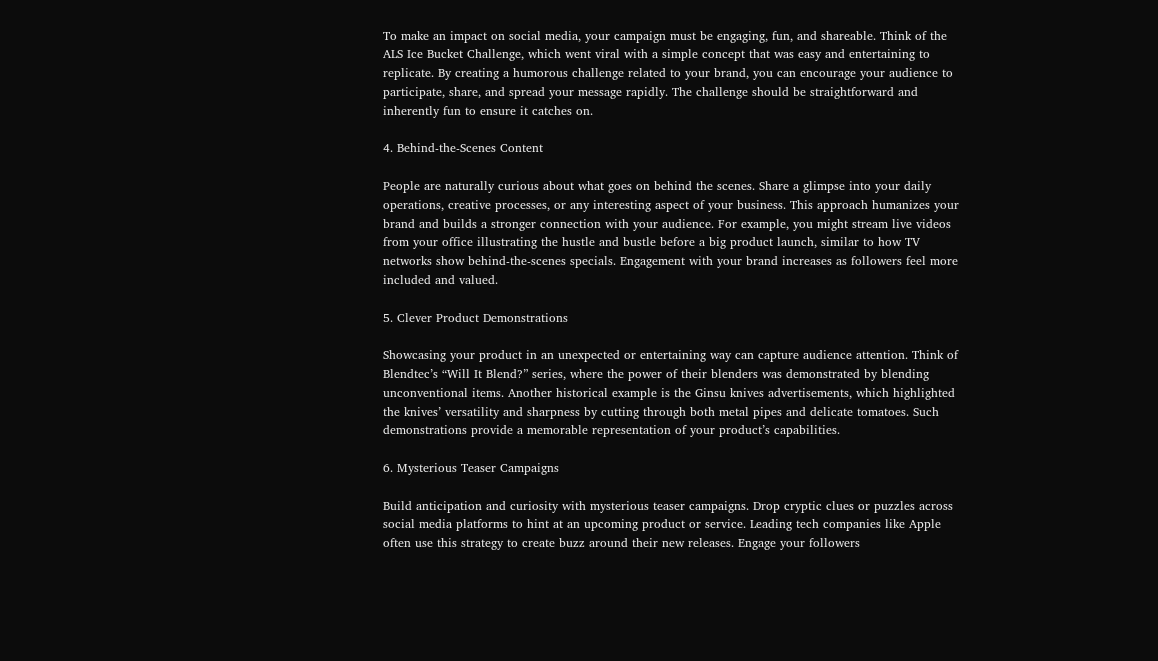To make an impact on social media, your campaign must be engaging, fun, and shareable. Think of the ALS Ice Bucket Challenge, which went viral with a simple concept that was easy and entertaining to replicate. By creating a humorous challenge related to your brand, you can encourage your audience to participate, share, and spread your message rapidly. The challenge should be straightforward and inherently fun to ensure it catches on.

4. Behind-the-Scenes Content

People are naturally curious about what goes on behind the scenes. Share a glimpse into your daily operations, creative processes, or any interesting aspect of your business. This approach humanizes your brand and builds a stronger connection with your audience. For example, you might stream live videos from your office illustrating the hustle and bustle before a big product launch, similar to how TV networks show behind-the-scenes specials. Engagement with your brand increases as followers feel more included and valued.

5. Clever Product Demonstrations

Showcasing your product in an unexpected or entertaining way can capture audience attention. Think of Blendtec’s “Will It Blend?” series, where the power of their blenders was demonstrated by blending unconventional items. Another historical example is the Ginsu knives advertisements, which highlighted the knives’ versatility and sharpness by cutting through both metal pipes and delicate tomatoes. Such demonstrations provide a memorable representation of your product’s capabilities.

6. Mysterious Teaser Campaigns

Build anticipation and curiosity with mysterious teaser campaigns. Drop cryptic clues or puzzles across social media platforms to hint at an upcoming product or service. Leading tech companies like Apple often use this strategy to create buzz around their new releases. Engage your followers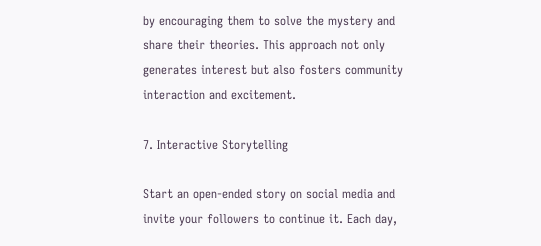by encouraging them to solve the mystery and share their theories. This approach not only generates interest but also fosters community interaction and excitement.

7. Interactive Storytelling

Start an open-ended story on social media and invite your followers to continue it. Each day,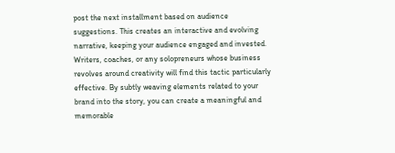post the next installment based on audience suggestions. This creates an interactive and evolving narrative, keeping your audience engaged and invested. Writers, coaches, or any solopreneurs whose business revolves around creativity will find this tactic particularly effective. By subtly weaving elements related to your brand into the story, you can create a meaningful and memorable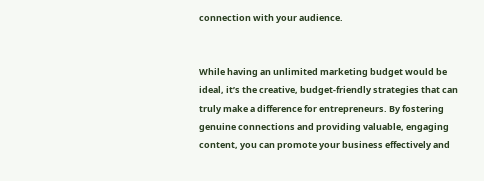connection with your audience.


While having an unlimited marketing budget would be ideal, it’s the creative, budget-friendly strategies that can truly make a difference for entrepreneurs. By fostering genuine connections and providing valuable, engaging content, you can promote your business effectively and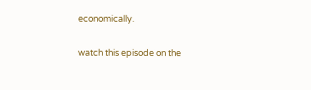economically.

watch this episode on the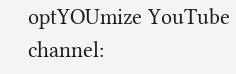optYOUmize YouTube channel: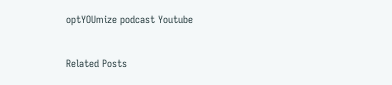optYOUmize podcast Youtube

Related Posts